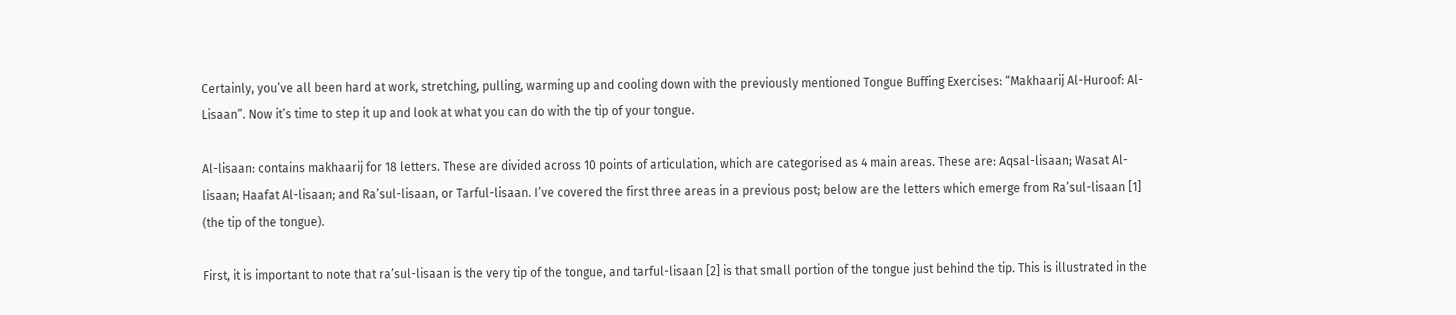Certainly, you’ve all been hard at work, stretching, pulling, warming up and cooling down with the previously mentioned Tongue Buffing Exercises: “Makhaarij Al-Huroof: Al-Lisaan”. Now it’s time to step it up and look at what you can do with the tip of your tongue.

Al-lisaan: contains makhaarij for 18 letters. These are divided across 10 points of articulation, which are categorised as 4 main areas. These are: Aqsal-lisaan; Wasat Al-lisaan; Haafat Al-lisaan; and Ra’sul-lisaan, or Tarful-lisaan. I’ve covered the first three areas in a previous post; below are the letters which emerge from Ra’sul-lisaan [1] (the tip of the tongue).

First, it is important to note that ra’sul-lisaan is the very tip of the tongue, and tarful-lisaan [2] is that small portion of the tongue just behind the tip. This is illustrated in the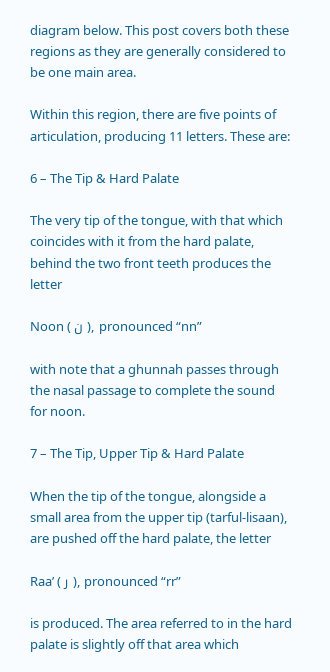diagram below. This post covers both these regions as they are generally considered to be one main area.

Within this region, there are five points of articulation, producing 11 letters. These are:

6 – The Tip & Hard Palate

The very tip of the tongue, with that which coincides with it from the hard palate, behind the two front teeth produces the letter

Noon ( ن ), pronounced “nn”

with note that a ghunnah passes through the nasal passage to complete the sound for noon.

7 – The Tip, Upper Tip & Hard Palate

When the tip of the tongue, alongside a small area from the upper tip (tarful-lisaan), are pushed off the hard palate, the letter

Raa’ ( ر ), pronounced “rr”

is produced. The area referred to in the hard palate is slightly off that area which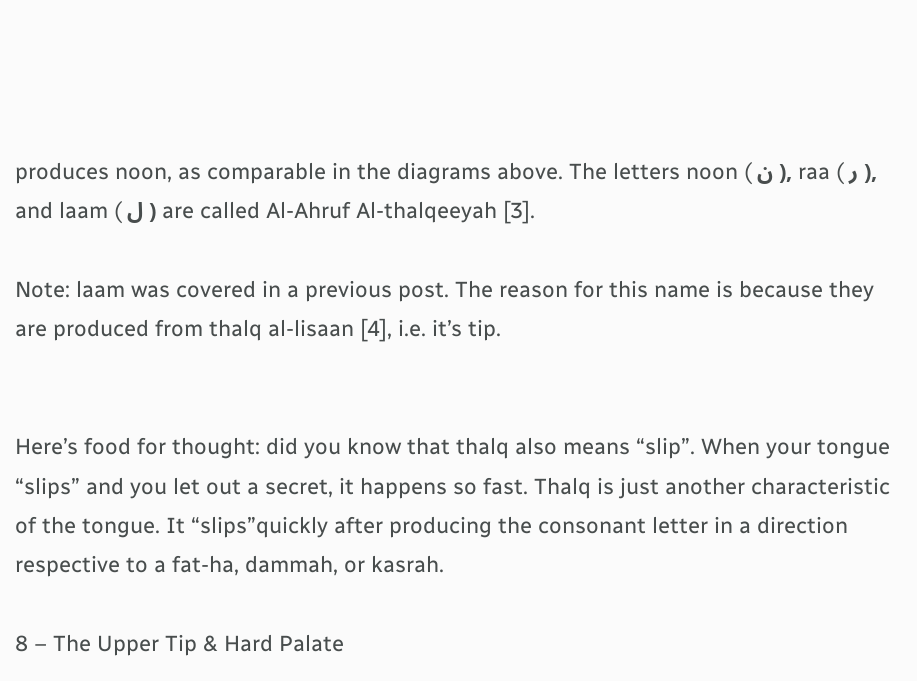produces noon, as comparable in the diagrams above. The letters noon ( ن ), raa ( ر ), and laam ( ل ) are called Al-Ahruf Al-thalqeeyah [3].

Note: laam was covered in a previous post. The reason for this name is because they are produced from thalq al-lisaan [4], i.e. it’s tip.


Here’s food for thought: did you know that thalq also means “slip”. When your tongue “slips” and you let out a secret, it happens so fast. Thalq is just another characteristic of the tongue. It “slips”quickly after producing the consonant letter in a direction respective to a fat-ha, dammah, or kasrah.

8 – The Upper Tip & Hard Palate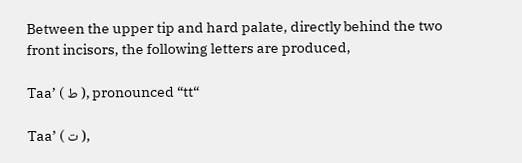Between the upper tip and hard palate, directly behind the two front incisors, the following letters are produced,

Taa’ ( ط ), pronounced “tt“

Taa’ ( ت ),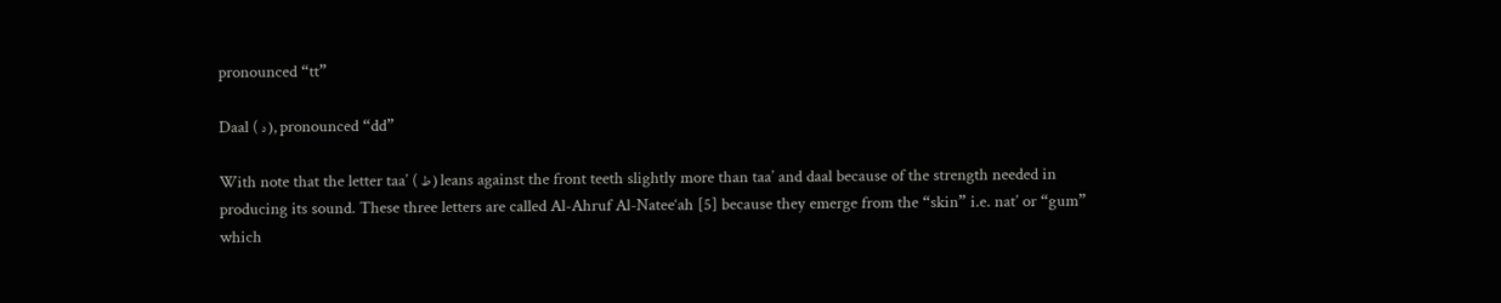pronounced “tt”

Daal ( د ), pronounced “dd”

With note that the letter taa’ ( ط ) leans against the front teeth slightly more than taa’ and daal because of the strength needed in producing its sound. These three letters are called Al-Ahruf Al-Natee‘ah [5] because they emerge from the “skin” i.e. nat’ or “gum” which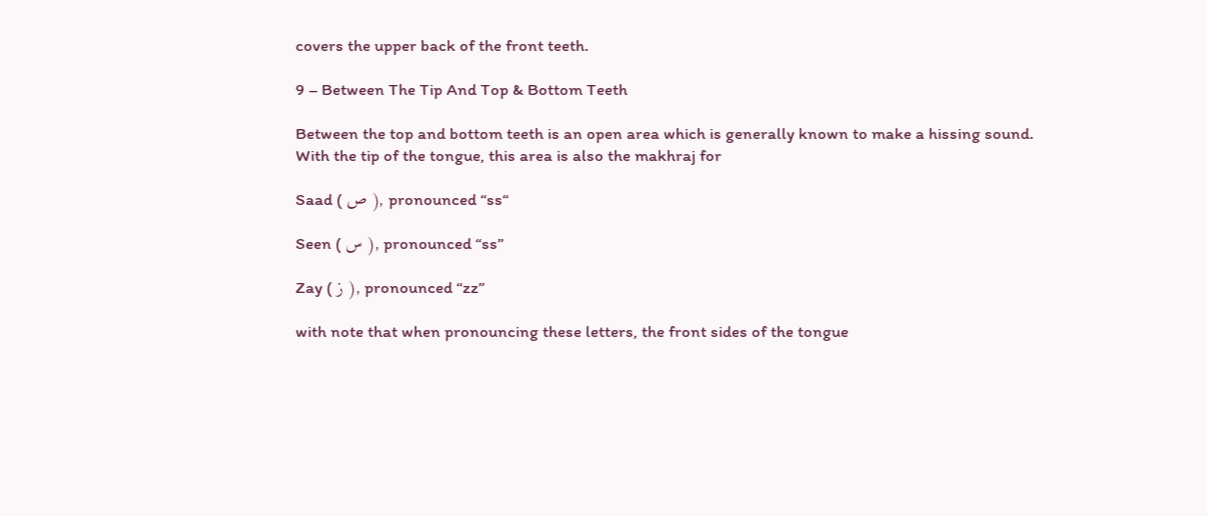covers the upper back of the front teeth.

9 – Between The Tip And Top & Bottom Teeth

Between the top and bottom teeth is an open area which is generally known to make a hissing sound. With the tip of the tongue, this area is also the makhraj for

Saad ( ص ), pronounced “ss“

Seen ( س ), pronounced “ss”

Zay ( ز ), pronounced “zz”

with note that when pronouncing these letters, the front sides of the tongue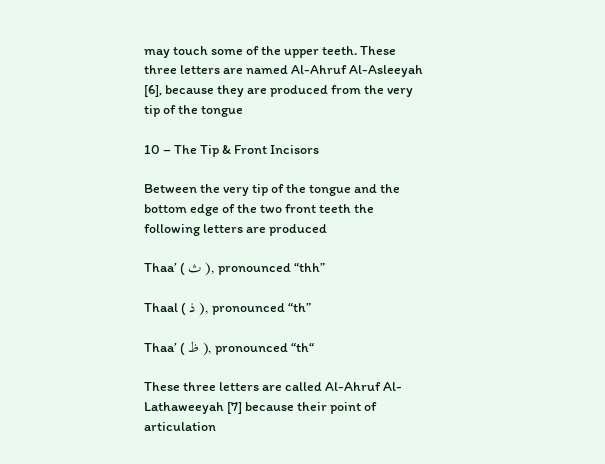may touch some of the upper teeth. These three letters are named Al-Ahruf Al-Asleeyah [6], because they are produced from the very tip of the tongue

10 – The Tip & Front Incisors

Between the very tip of the tongue and the bottom edge of the two front teeth the following letters are produced

Thaa’ ( ث ), pronounced “thh”

Thaal ( ذ ), pronounced “th”

Thaa’ ( ظ ), pronounced “th“

These three letters are called Al-Ahruf Al-Lathaweeyah [7] because their point of articulation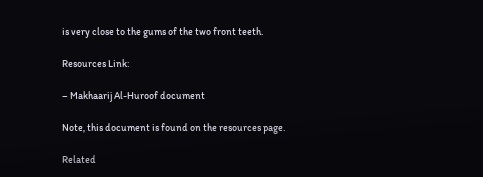is very close to the gums of the two front teeth.

Resources Link:

– Makhaarij Al-Huroof document

Note, this document is found on the resources page.

Related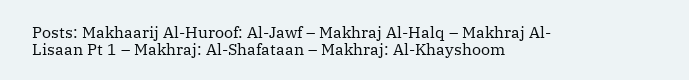Posts: Makhaarij Al-Huroof: Al-Jawf – Makhraj Al-Halq – Makhraj Al-Lisaan Pt 1 – Makhraj: Al-Shafataan – Makhraj: Al-Khayshoom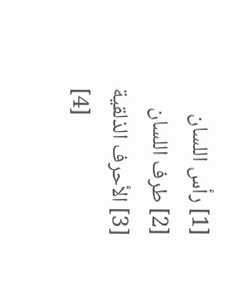[1] رأس اللسان
[2] طرف اللسان
[3] الأحرف الذلقية
[4]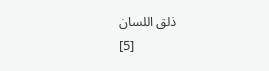ذلق اللسان
[5]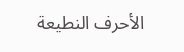الأحرف النطيعة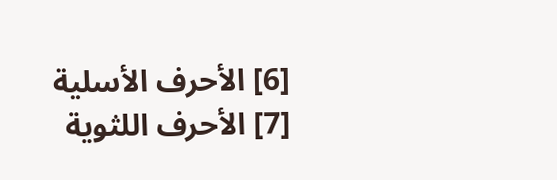[6] الأحرف الأسلية
[7] الأحرف اللثوية